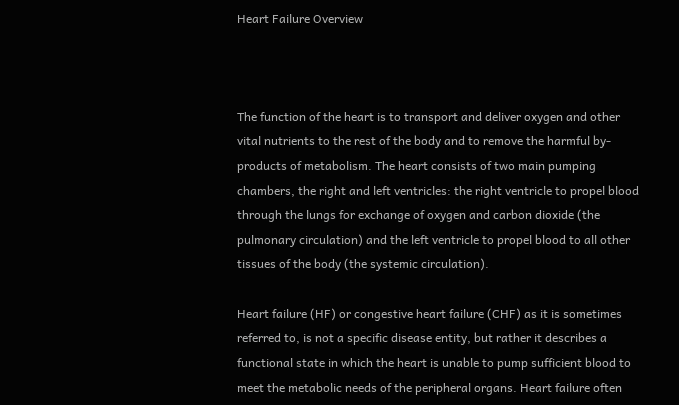Heart Failure Overview



The function of the heart is to transport and deliver oxygen and other vital nutrients to the rest of the body and to remove the harmful by-products of metabolism. The heart consists of two main pumping chambers, the right and left ventricles: the right ventricle to propel blood through the lungs for exchange of oxygen and carbon dioxide (the pulmonary circulation) and the left ventricle to propel blood to all other tissues of the body (the systemic circulation).

Heart failure (HF) or congestive heart failure (CHF) as it is sometimes referred to, is not a specific disease entity, but rather it describes a functional state in which the heart is unable to pump sufficient blood to meet the metabolic needs of the peripheral organs. Heart failure often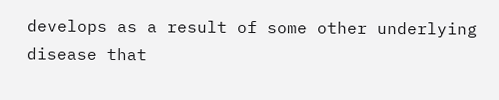develops as a result of some other underlying disease that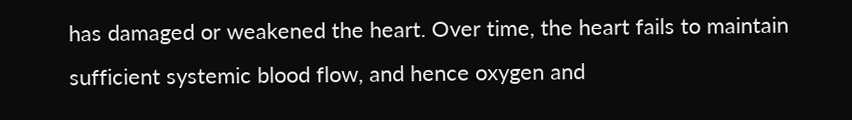has damaged or weakened the heart. Over time, the heart fails to maintain sufficient systemic blood flow, and hence oxygen and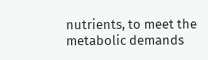nutrients, to meet the metabolic demands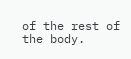of the rest of the body.